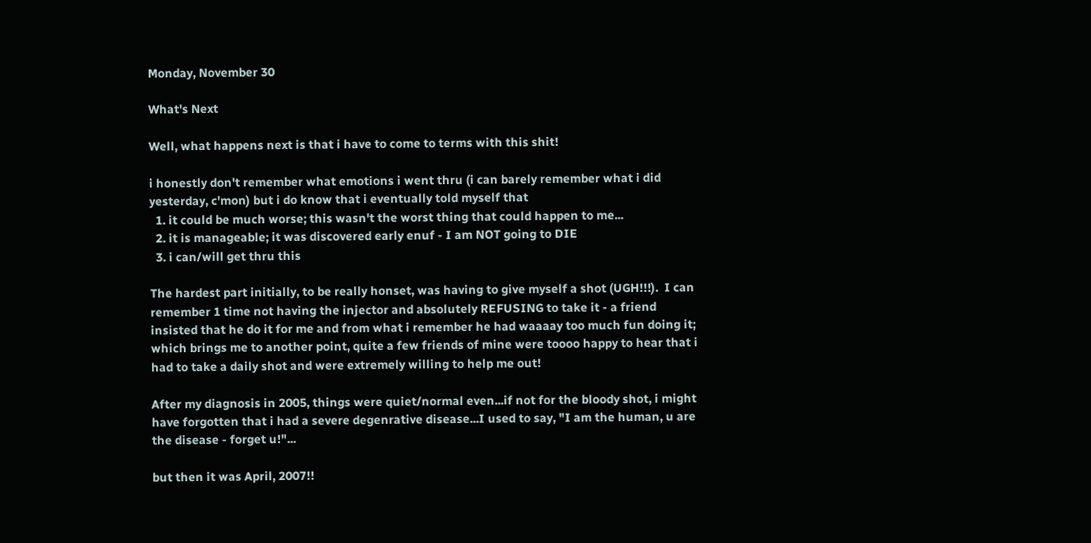Monday, November 30

What's Next

Well, what happens next is that i have to come to terms with this shit!

i honestly don't remember what emotions i went thru (i can barely remember what i did yesterday, c'mon) but i do know that i eventually told myself that
  1. it could be much worse; this wasn't the worst thing that could happen to me...
  2. it is manageable; it was discovered early enuf - I am NOT going to DIE
  3. i can/will get thru this

The hardest part initially, to be really honset, was having to give myself a shot (UGH!!!).  I can remember 1 time not having the injector and absolutely REFUSING to take it - a friend insisted that he do it for me and from what i remember he had waaaay too much fun doing it; which brings me to another point, quite a few friends of mine were toooo happy to hear that i had to take a daily shot and were extremely willing to help me out!

After my diagnosis in 2005, things were quiet/normal even...if not for the bloody shot, i might have forgotten that i had a severe degenrative disease...I used to say, "I am the human, u are the disease - forget u!"...

but then it was April, 2007!!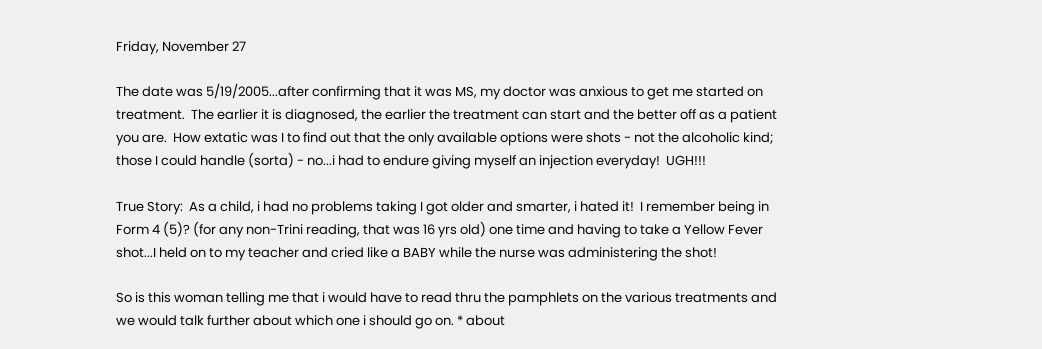Friday, November 27

The date was 5/19/2005...after confirming that it was MS, my doctor was anxious to get me started on treatment.  The earlier it is diagnosed, the earlier the treatment can start and the better off as a patient you are.  How extatic was I to find out that the only available options were shots - not the alcoholic kind; those I could handle (sorta) - no...i had to endure giving myself an injection everyday!  UGH!!!

True Story:  As a child, i had no problems taking I got older and smarter, i hated it!  I remember being in Form 4 (5)? (for any non-Trini reading, that was 16 yrs old) one time and having to take a Yellow Fever shot...I held on to my teacher and cried like a BABY while the nurse was administering the shot!

So is this woman telling me that i would have to read thru the pamphlets on the various treatments and we would talk further about which one i should go on. * about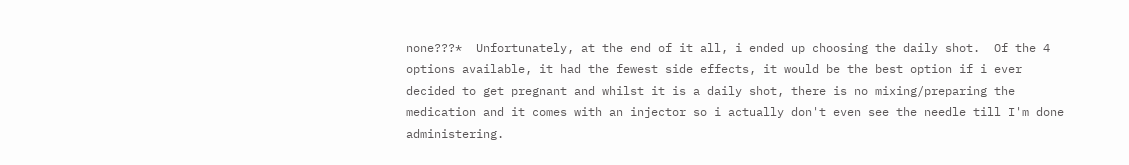none???*  Unfortunately, at the end of it all, i ended up choosing the daily shot.  Of the 4 options available, it had the fewest side effects, it would be the best option if i ever decided to get pregnant and whilst it is a daily shot, there is no mixing/preparing the medication and it comes with an injector so i actually don't even see the needle till I'm done administering.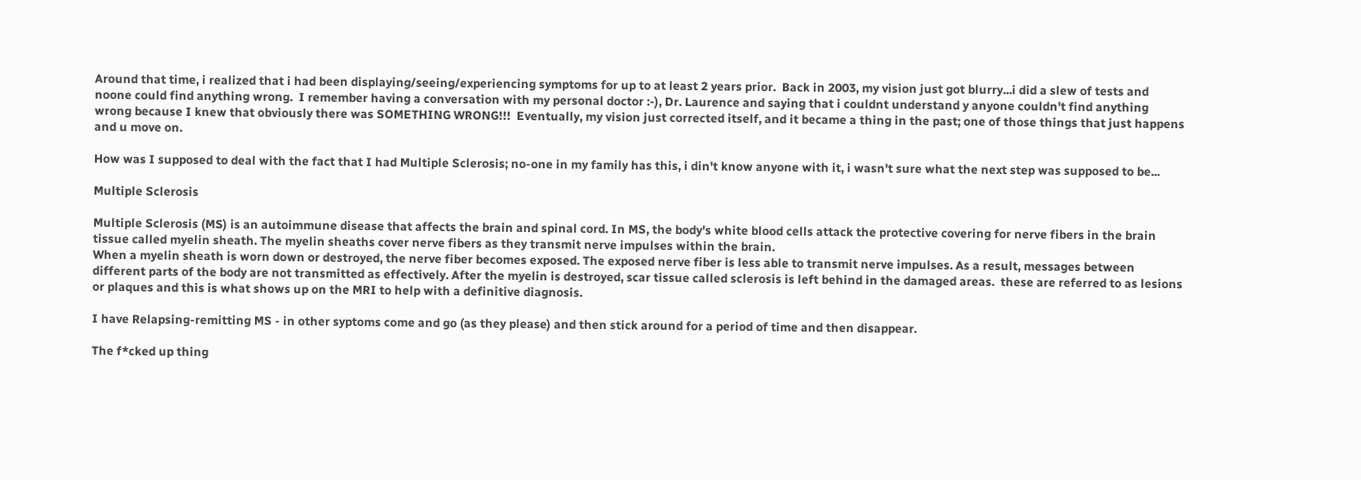Around that time, i realized that i had been displaying/seeing/experiencing symptoms for up to at least 2 years prior.  Back in 2003, my vision just got blurry...i did a slew of tests and noone could find anything wrong.  I remember having a conversation with my personal doctor :-), Dr. Laurence and saying that i couldnt understand y anyone couldn't find anything wrong because I knew that obviously there was SOMETHING WRONG!!!  Eventually, my vision just corrected itself, and it became a thing in the past; one of those things that just happens and u move on.

How was I supposed to deal with the fact that I had Multiple Sclerosis; no-one in my family has this, i din't know anyone with it, i wasn't sure what the next step was supposed to be...

Multiple Sclerosis

Multiple Sclerosis (MS) is an autoimmune disease that affects the brain and spinal cord. In MS, the body's white blood cells attack the protective covering for nerve fibers in the brain tissue called myelin sheath. The myelin sheaths cover nerve fibers as they transmit nerve impulses within the brain.
When a myelin sheath is worn down or destroyed, the nerve fiber becomes exposed. The exposed nerve fiber is less able to transmit nerve impulses. As a result, messages between different parts of the body are not transmitted as effectively. After the myelin is destroyed, scar tissue called sclerosis is left behind in the damaged areas.  these are referred to as lesions or plaques and this is what shows up on the MRI to help with a definitive diagnosis.

I have Relapsing-remitting MS - in other syptoms come and go (as they please) and then stick around for a period of time and then disappear.

The f*cked up thing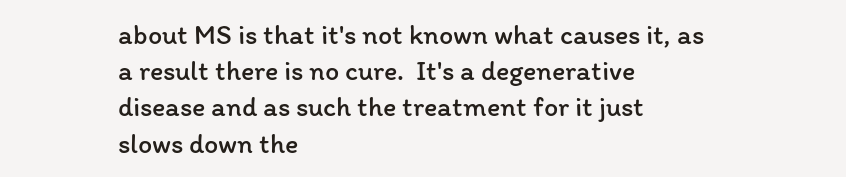about MS is that it's not known what causes it, as a result there is no cure.  It's a degenerative disease and as such the treatment for it just slows down the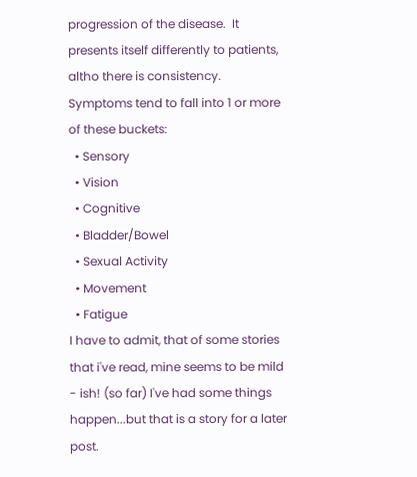progression of the disease.  It presents itself differently to patients, altho there is consistency.  Symptoms tend to fall into 1 or more of these buckets:
  • Sensory
  • Vision
  • Cognitive
  • Bladder/Bowel
  • Sexual Activity
  • Movement
  • Fatigue
I have to admit, that of some stories that i've read, mine seems to be mild - ish! (so far) I've had some things happen...but that is a story for a later post.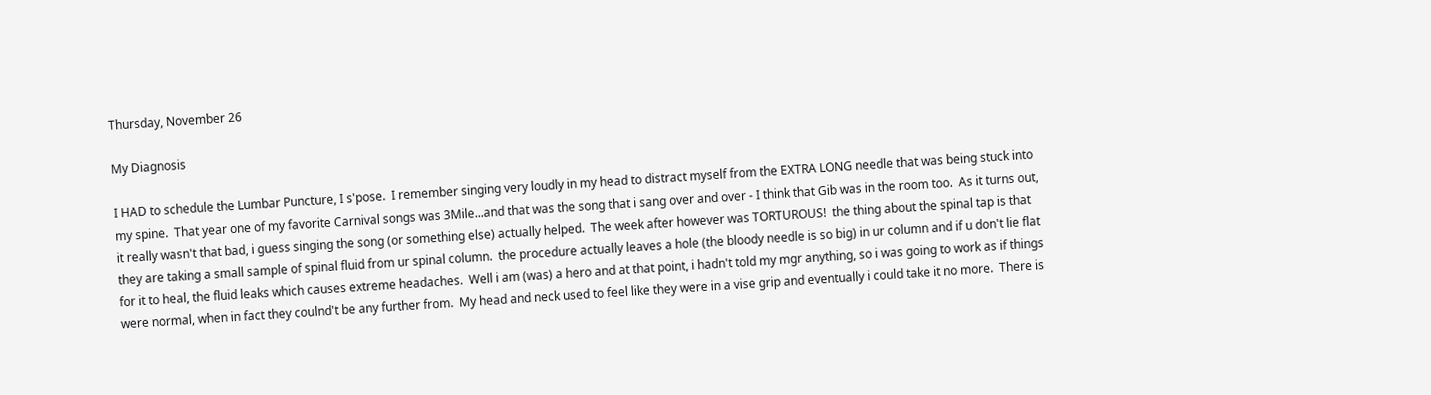Thursday, November 26

My Diagnosis

I HAD to schedule the Lumbar Puncture, I s'pose.  I remember singing very loudly in my head to distract myself from the EXTRA LONG needle that was being stuck into my spine.  That year one of my favorite Carnival songs was 3Mile...and that was the song that i sang over and over - I think that Gib was in the room too.  As it turns out, it really wasn't that bad, i guess singing the song (or something else) actually helped.  The week after however was TORTUROUS!  the thing about the spinal tap is that they are taking a small sample of spinal fluid from ur spinal column.  the procedure actually leaves a hole (the bloody needle is so big) in ur column and if u don't lie flat for it to heal, the fluid leaks which causes extreme headaches.  Well i am (was) a hero and at that point, i hadn't told my mgr anything, so i was going to work as if things were normal, when in fact they coulnd't be any further from.  My head and neck used to feel like they were in a vise grip and eventually i could take it no more.  There is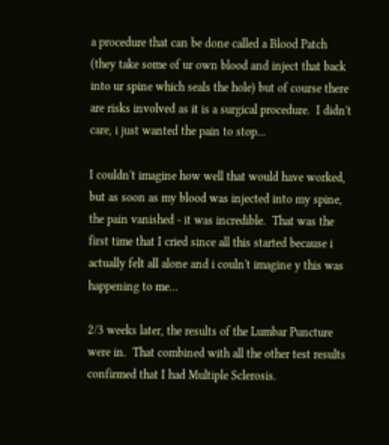a procedure that can be done called a Blood Patch (they take some of ur own blood and inject that back into ur spine which seals the hole) but of course there are risks involved as it is a surgical procedure.  I didn't care, i just wanted the pain to stop...

I couldn't imagine how well that would have worked, but as soon as my blood was injected into my spine, the pain vanished - it was incredible.  That was the first time that I cried since all this started because i actually felt all alone and i couln't imagine y this was happening to me...

2/3 weeks later, the results of the Lumbar Puncture were in.  That combined with all the other test results confirmed that I had Multiple Sclerosis.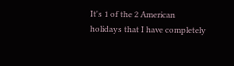It's 1 of the 2 American holidays that I have completely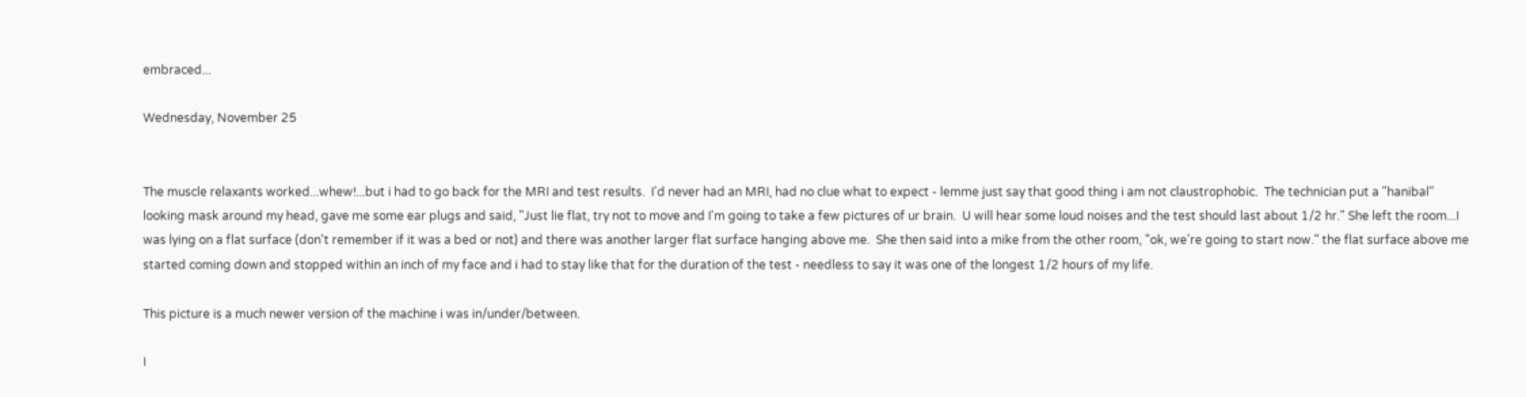embraced...

Wednesday, November 25


The muscle relaxants worked...whew!...but i had to go back for the MRI and test results.  I'd never had an MRI, had no clue what to expect - lemme just say that good thing i am not claustrophobic.  The technician put a "hanibal" looking mask around my head, gave me some ear plugs and said, "Just lie flat, try not to move and I'm going to take a few pictures of ur brain.  U will hear some loud noises and the test should last about 1/2 hr." She left the room...I was lying on a flat surface (don't remember if it was a bed or not) and there was another larger flat surface hanging above me.  She then said into a mike from the other room, "ok, we're going to start now." the flat surface above me started coming down and stopped within an inch of my face and i had to stay like that for the duration of the test - needless to say it was one of the longest 1/2 hours of my life.

This picture is a much newer version of the machine i was in/under/between.

I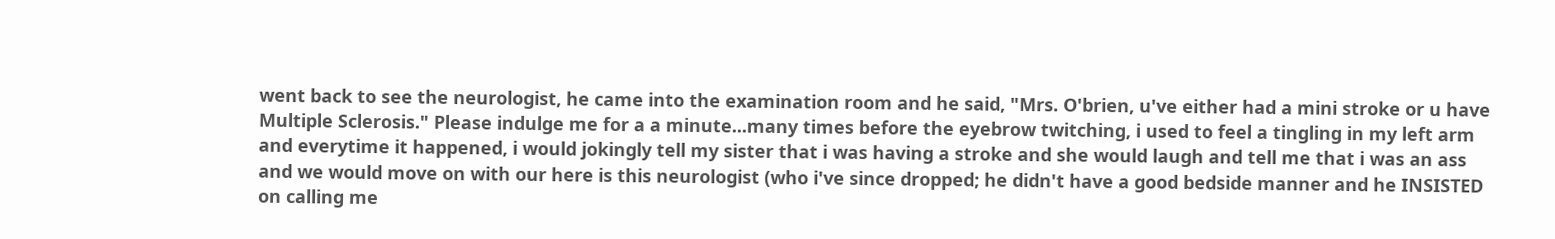went back to see the neurologist, he came into the examination room and he said, "Mrs. O'brien, u've either had a mini stroke or u have Multiple Sclerosis." Please indulge me for a a minute...many times before the eyebrow twitching, i used to feel a tingling in my left arm and everytime it happened, i would jokingly tell my sister that i was having a stroke and she would laugh and tell me that i was an ass and we would move on with our here is this neurologist (who i've since dropped; he didn't have a good bedside manner and he INSISTED on calling me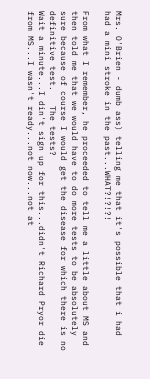Mrs. O'Brien - dumb ass) telling me that it's possible that i had had a mini stroke in the past...WHAT?!?!?!

From what I remember, he proceeded to tell me a little about MS and then told me that we would have to do more tests to be absolutely sure because of course I would get the disease for which there is no definitive test.   The tests?
Wait a minute...I din't sign up for this...didn't Richard Pryor die from MS...I wasn't ready...not now...not at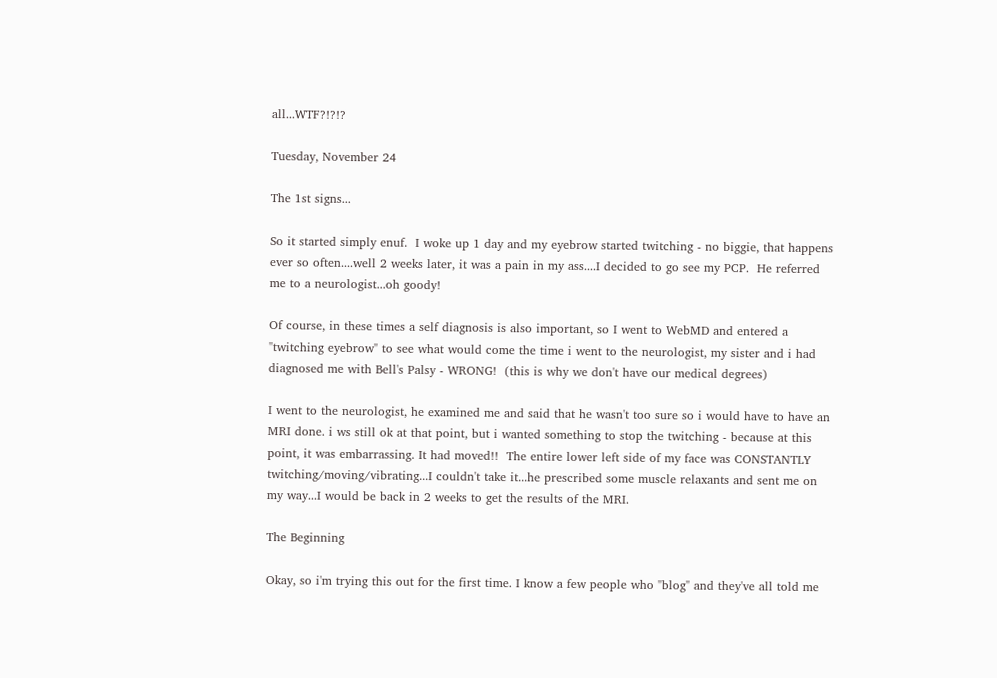all...WTF?!?!?

Tuesday, November 24

The 1st signs...

So it started simply enuf.  I woke up 1 day and my eyebrow started twitching - no biggie, that happens ever so often....well 2 weeks later, it was a pain in my ass....I decided to go see my PCP.  He referred me to a neurologist...oh goody!

Of course, in these times a self diagnosis is also important, so I went to WebMD and entered a "twitching eyebrow" to see what would come the time i went to the neurologist, my sister and i had diagnosed me with Bell's Palsy - WRONG!  (this is why we don't have our medical degrees)

I went to the neurologist, he examined me and said that he wasn't too sure so i would have to have an MRI done. i ws still ok at that point, but i wanted something to stop the twitching - because at this point, it was embarrassing. It had moved!!  The entire lower left side of my face was CONSTANTLY twitching/moving/vibrating...I couldn't take it...he prescribed some muscle relaxants and sent me on my way...I would be back in 2 weeks to get the results of the MRI.

The Beginning

Okay, so i'm trying this out for the first time. I know a few people who "blog" and they've all told me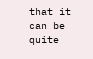that it can be quite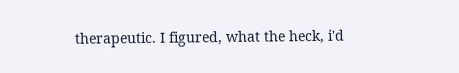therapeutic. I figured, what the heck, i'd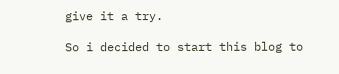give it a try.

So i decided to start this blog to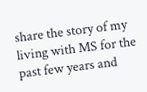share the story of my living with MS for the past few years and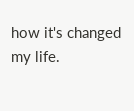how it's changed my life.